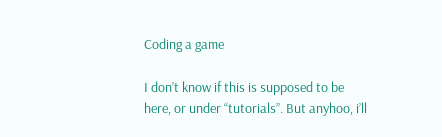Coding a game

I don’t know if this is supposed to be here, or under “tutorials”. But anyhoo, i’ll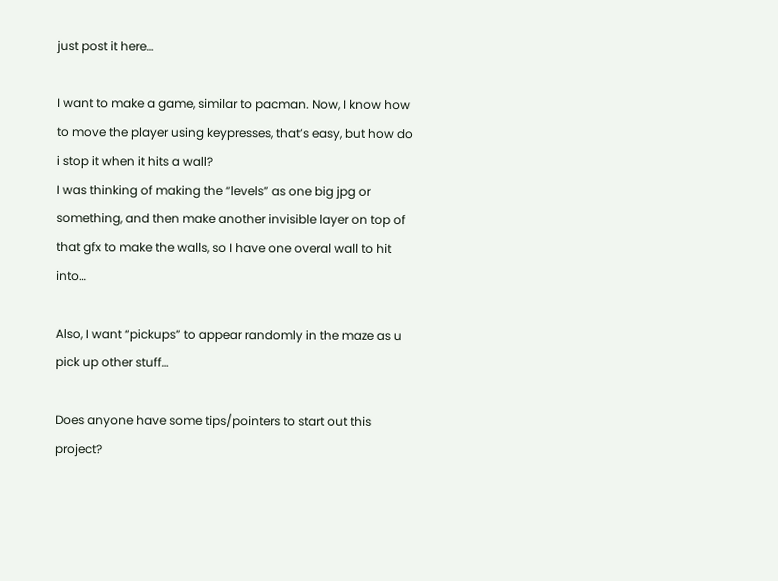just post it here…

I want to make a game, similar to pacman. Now, I know how to move the player using keypresses, that’s easy, but how do i stop it when it hits a wall?
I was thinking of making the “levels” as one big jpg or something, and then make another invisible layer on top of that gfx to make the walls, so I have one overal wall to hit into…

Also, I want “pickups” to appear randomly in the maze as u pick up other stuff…

Does anyone have some tips/pointers to start out this project?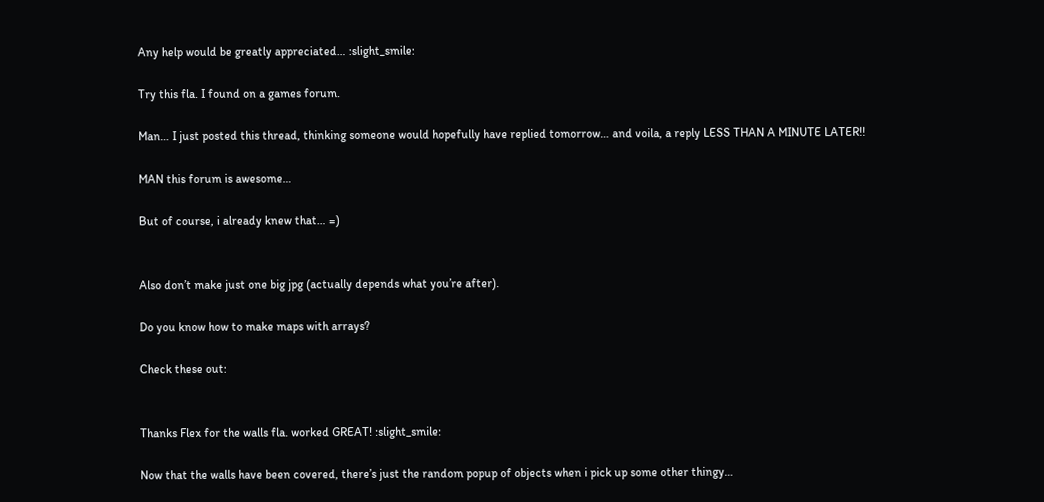Any help would be greatly appreciated… :slight_smile:

Try this fla. I found on a games forum.

Man… I just posted this thread, thinking someone would hopefully have replied tomorrow… and voila, a reply LESS THAN A MINUTE LATER!!

MAN this forum is awesome…

But of course, i already knew that… =)


Also don’t make just one big jpg (actually depends what you’re after).

Do you know how to make maps with arrays?

Check these out:


Thanks Flex for the walls fla. worked GREAT! :slight_smile:

Now that the walls have been covered, there’s just the random popup of objects when i pick up some other thingy…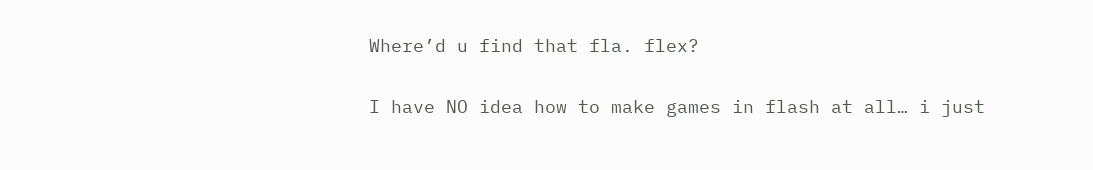Where’d u find that fla. flex?

I have NO idea how to make games in flash at all… i just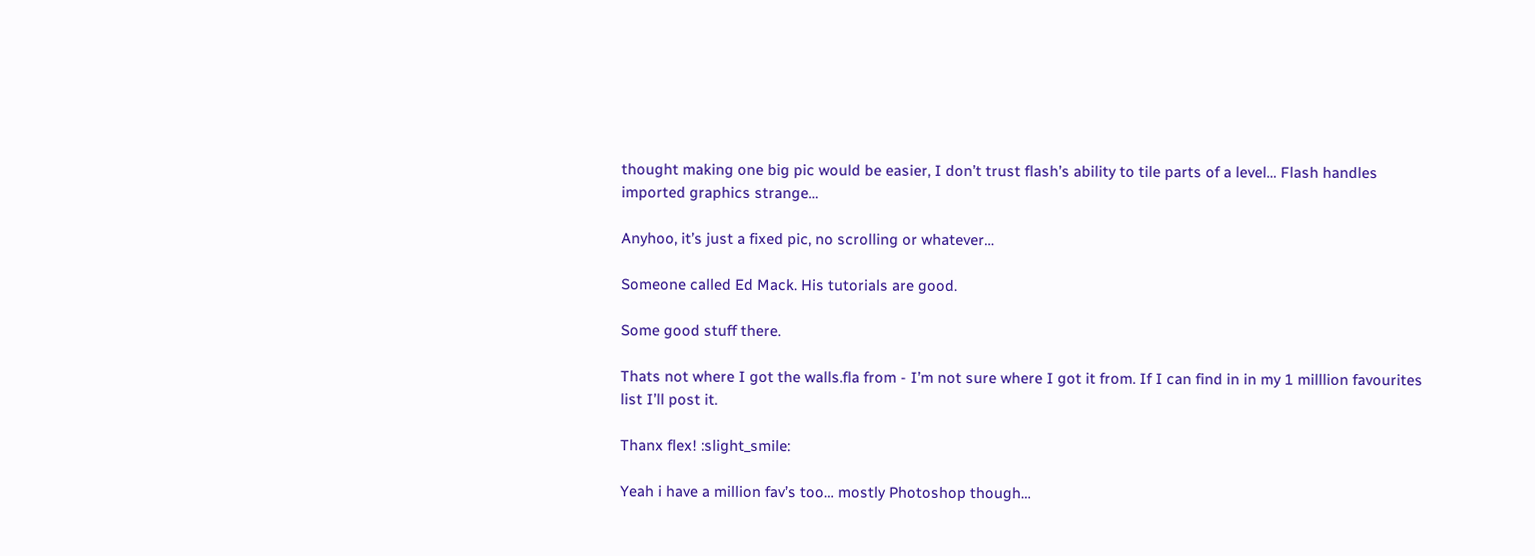thought making one big pic would be easier, I don’t trust flash’s ability to tile parts of a level… Flash handles imported graphics strange…

Anyhoo, it’s just a fixed pic, no scrolling or whatever…

Someone called Ed Mack. His tutorials are good.

Some good stuff there.

Thats not where I got the walls.fla from - I’m not sure where I got it from. If I can find in in my 1 milllion favourites list I’ll post it.

Thanx flex! :slight_smile:

Yeah i have a million fav’s too… mostly Photoshop though…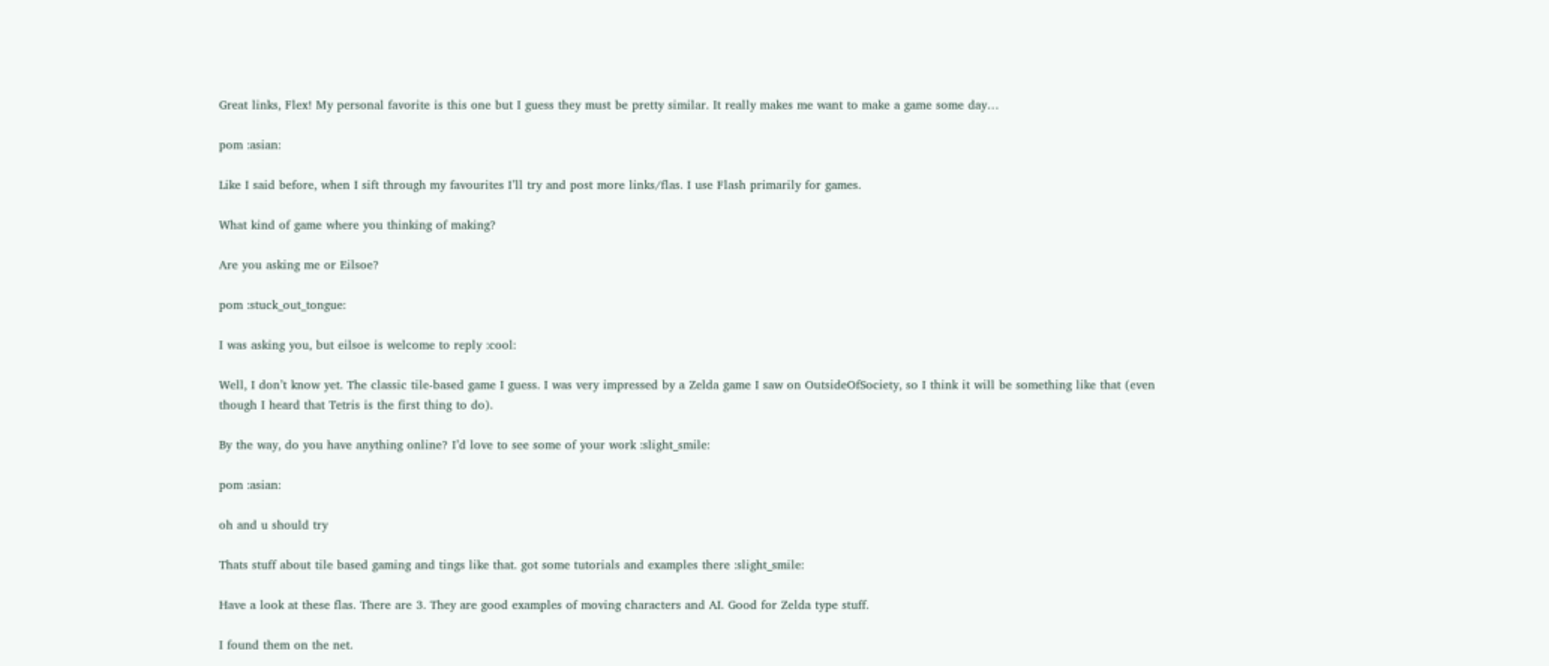Great links, Flex! My personal favorite is this one but I guess they must be pretty similar. It really makes me want to make a game some day…

pom :asian:

Like I said before, when I sift through my favourites I’ll try and post more links/flas. I use Flash primarily for games.

What kind of game where you thinking of making?

Are you asking me or Eilsoe?

pom :stuck_out_tongue:

I was asking you, but eilsoe is welcome to reply :cool:

Well, I don’t know yet. The classic tile-based game I guess. I was very impressed by a Zelda game I saw on OutsideOfSociety, so I think it will be something like that (even though I heard that Tetris is the first thing to do).

By the way, do you have anything online? I’d love to see some of your work :slight_smile:

pom :asian:

oh and u should try

Thats stuff about tile based gaming and tings like that. got some tutorials and examples there :slight_smile:

Have a look at these flas. There are 3. They are good examples of moving characters and AI. Good for Zelda type stuff.

I found them on the net.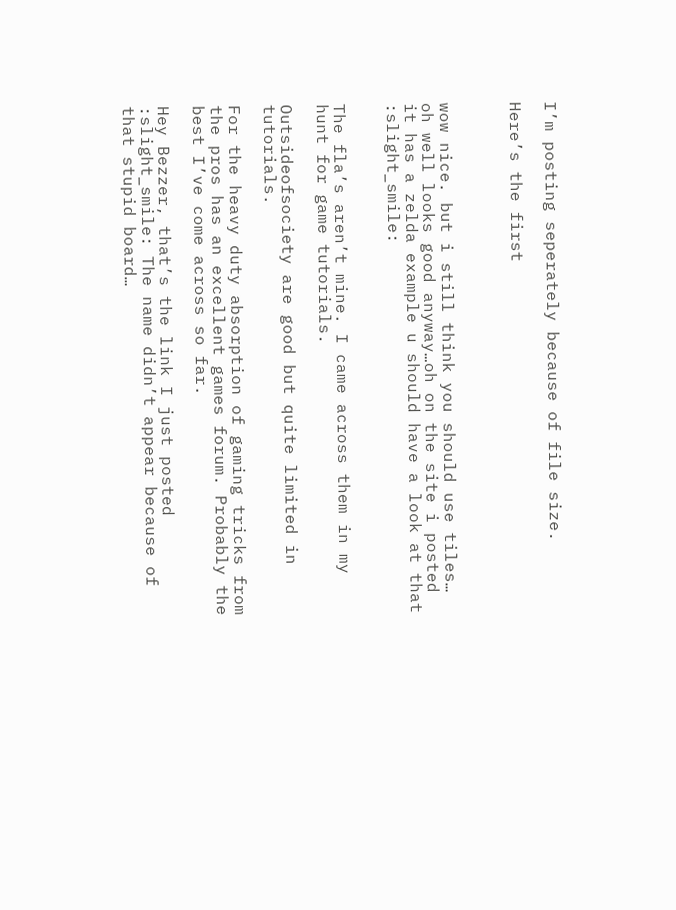I’m posting seperately because of file size.

Here’s the first



wow nice. but i still think you should use tiles…
oh well looks good anyway…oh on the site i posted it has a zelda example u should have a look at that :slight_smile:


The fla’s aren’t mine. I came across them in my hunt for game tutorials.

Outsideofsociety are good but quite limited in tutorials.

For the heavy duty absorption of gaming tricks from the pros has an excellent games forum. Probably the best I’ve come across so far.

Hey Bezzer, that’s the link I just posted :slight_smile: The name didn’t appear because of that stupid board…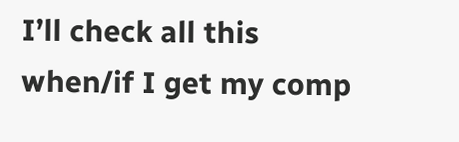I’ll check all this when/if I get my comp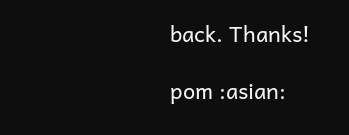back. Thanks!

pom :asian: